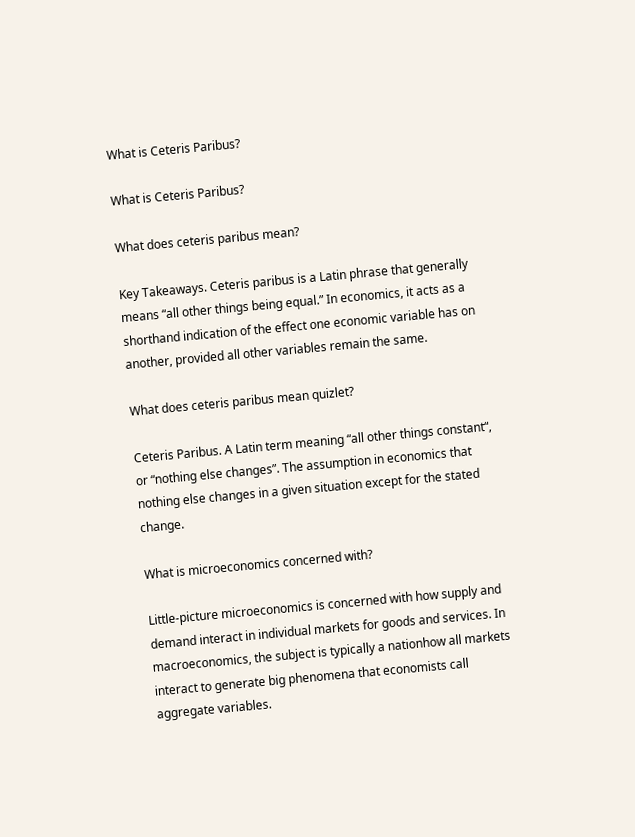What is Ceteris Paribus?

What is Ceteris Paribus?

What does ceteris paribus mean?

Key Takeaways. Ceteris paribus is a Latin phrase that generally means “all other things being equal.” In economics, it acts as a shorthand indication of the effect one economic variable has on another, provided all other variables remain the same.

What does ceteris paribus mean quizlet?

Ceteris Paribus. A Latin term meaning “all other things constant“, or “nothing else changes”. The assumption in economics that nothing else changes in a given situation except for the stated change.

What is microeconomics concerned with?

Little-picture microeconomics is concerned with how supply and demand interact in individual markets for goods and services. In macroeconomics, the subject is typically a nationhow all markets interact to generate big phenomena that economists call aggregate variables.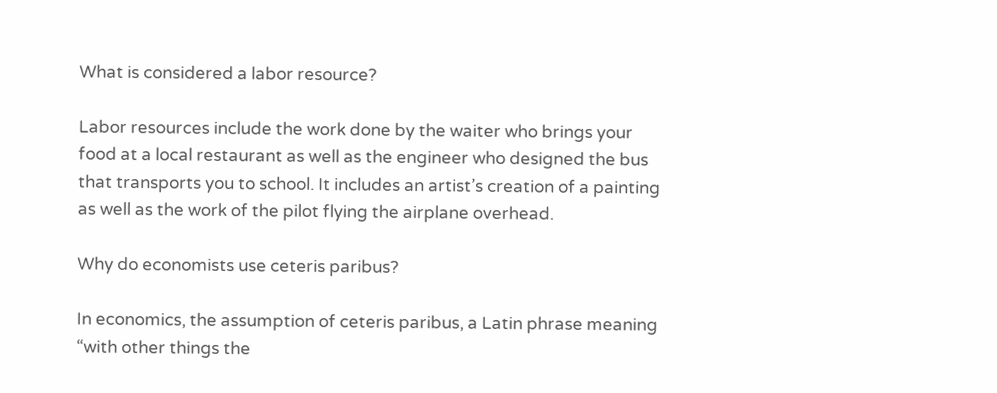What is considered a labor resource?

Labor resources include the work done by the waiter who brings your food at a local restaurant as well as the engineer who designed the bus that transports you to school. It includes an artist’s creation of a painting as well as the work of the pilot flying the airplane overhead.

Why do economists use ceteris paribus?

In economics, the assumption of ceteris paribus, a Latin phrase meaning “with other things the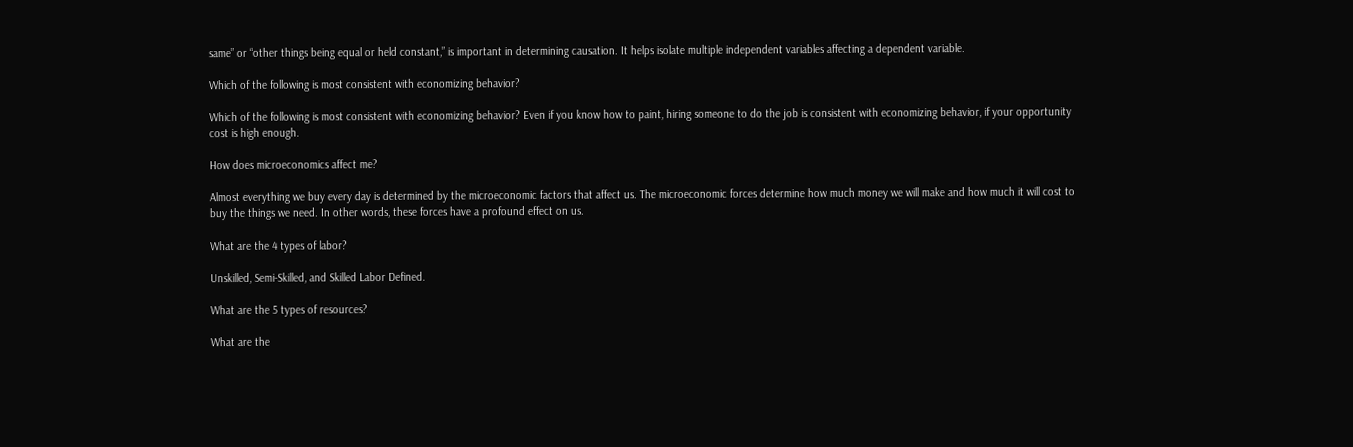same” or “other things being equal or held constant,” is important in determining causation. It helps isolate multiple independent variables affecting a dependent variable.

Which of the following is most consistent with economizing behavior?

Which of the following is most consistent with economizing behavior? Even if you know how to paint, hiring someone to do the job is consistent with economizing behavior, if your opportunity cost is high enough.

How does microeconomics affect me?

Almost everything we buy every day is determined by the microeconomic factors that affect us. The microeconomic forces determine how much money we will make and how much it will cost to buy the things we need. In other words, these forces have a profound effect on us.

What are the 4 types of labor?

Unskilled, Semi-Skilled, and Skilled Labor Defined.

What are the 5 types of resources?

What are the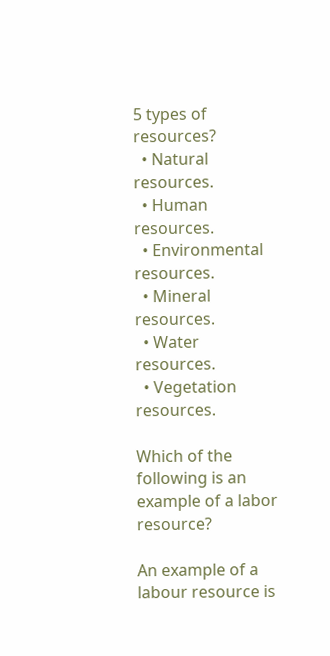5 types of resources?
  • Natural resources.
  • Human resources.
  • Environmental resources.
  • Mineral resources.
  • Water resources.
  • Vegetation resources.

Which of the following is an example of a labor resource?

An example of a labour resource is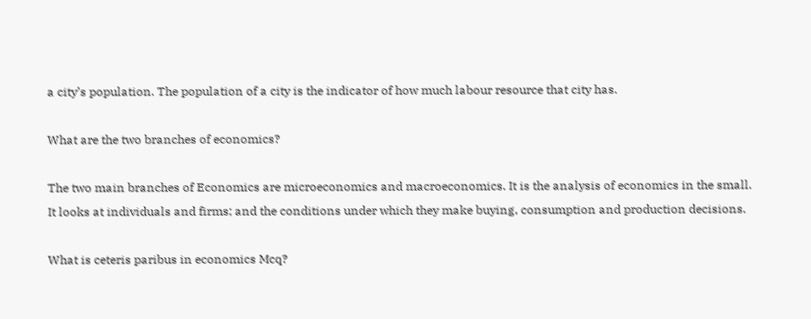a city’s population. The population of a city is the indicator of how much labour resource that city has.

What are the two branches of economics?

The two main branches of Economics are microeconomics and macroeconomics. It is the analysis of economics in the small. It looks at individuals and firms; and the conditions under which they make buying, consumption and production decisions.

What is ceteris paribus in economics Mcq?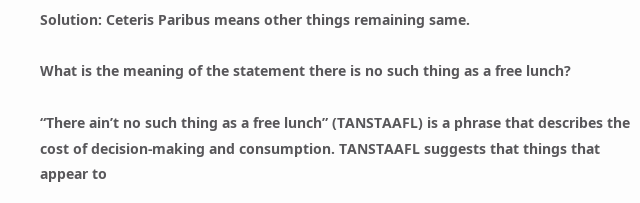Solution: Ceteris Paribus means other things remaining same.

What is the meaning of the statement there is no such thing as a free lunch?

“There ain’t no such thing as a free lunch” (TANSTAAFL) is a phrase that describes the cost of decision-making and consumption. TANSTAAFL suggests that things that appear to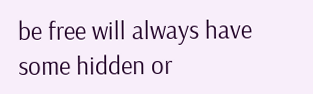be free will always have some hidden or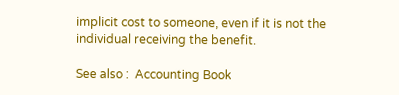implicit cost to someone, even if it is not the individual receiving the benefit.

See also :  Accounting Book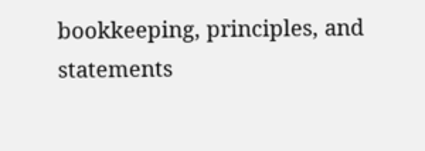bookkeeping, principles, and statements